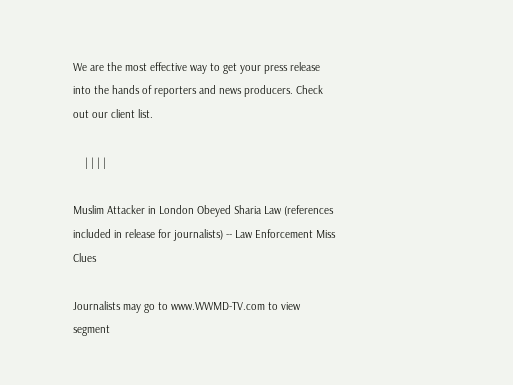We are the most effective way to get your press release into the hands of reporters and news producers. Check out our client list.

    | | | |

Muslim Attacker in London Obeyed Sharia Law (references included in release for journalists) -- Law Enforcement Miss Clues

Journalists may go to www.WWMD-TV.com to view segment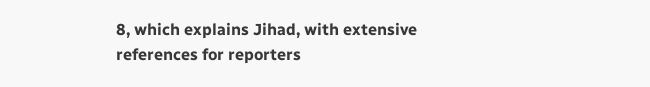8, which explains Jihad, with extensive references for reporters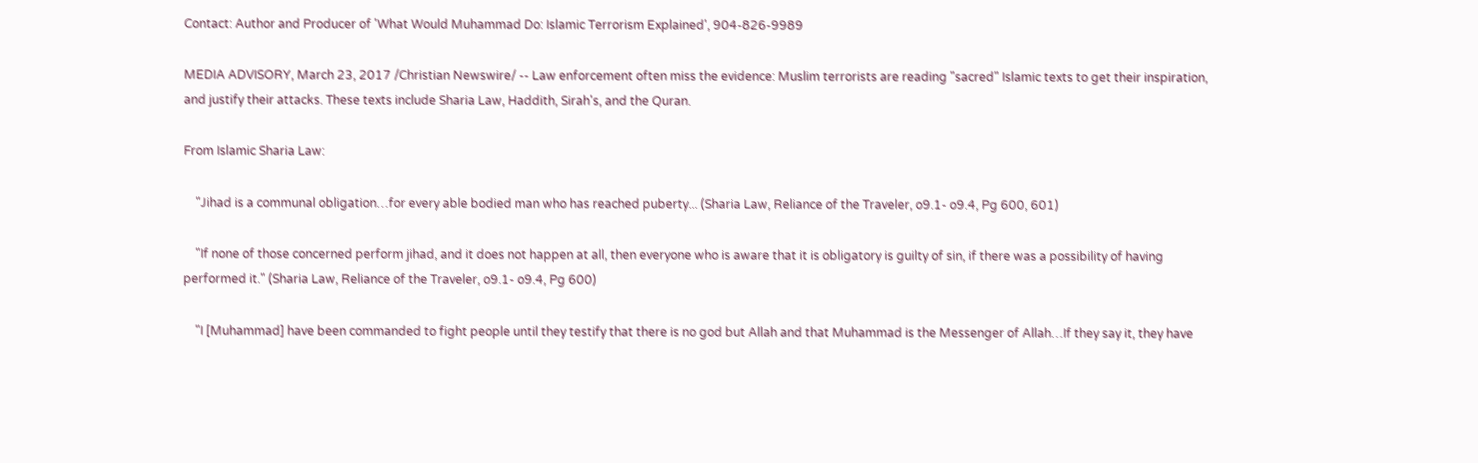Contact: Author and Producer of 'What Would Muhammad Do: Islamic Terrorism Explained', 904-826-9989

MEDIA ADVISORY, March 23, 2017 /Christian Newswire/ -- Law enforcement often miss the evidence: Muslim terrorists are reading "sacred" Islamic texts to get their inspiration, and justify their attacks. These texts include Sharia Law, Haddith, Sirah's, and the Quran.

From Islamic Sharia Law:

    "Jihad is a communal obligation…for every able bodied man who has reached puberty... (Sharia Law, Reliance of the Traveler, o9.1- o9.4, Pg 600, 601)

    "If none of those concerned perform jihad, and it does not happen at all, then everyone who is aware that it is obligatory is guilty of sin, if there was a possibility of having performed it." (Sharia Law, Reliance of the Traveler, o9.1- o9.4, Pg 600)

    "I [Muhammad] have been commanded to fight people until they testify that there is no god but Allah and that Muhammad is the Messenger of Allah…If they say it, they have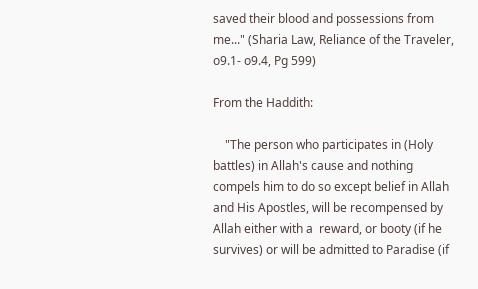saved their blood and possessions from me..." (Sharia Law, Reliance of the Traveler, o9.1- o9.4, Pg 599)

From the Haddith:

    "The person who participates in (Holy battles) in Allah's cause and nothing compels him to do so except belief in Allah and His Apostles, will be recompensed by Allah either with a  reward, or booty (if he survives) or will be admitted to Paradise (if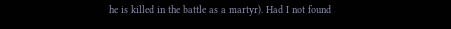he is killed in the battle as a martyr). Had I not found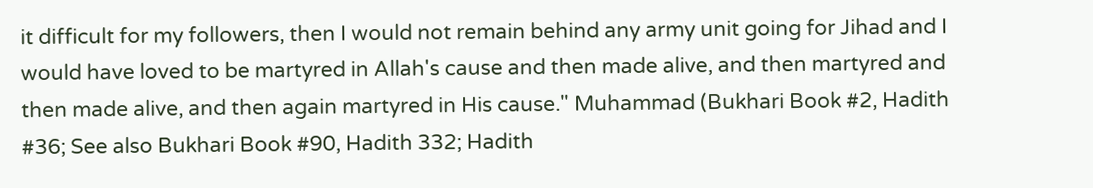it difficult for my followers, then I would not remain behind any army unit going for Jihad and I would have loved to be martyred in Allah's cause and then made alive, and then martyred and then made alive, and then again martyred in His cause." Muhammad (Bukhari Book #2, Hadith #36; See also Bukhari Book #90, Hadith 332; Hadith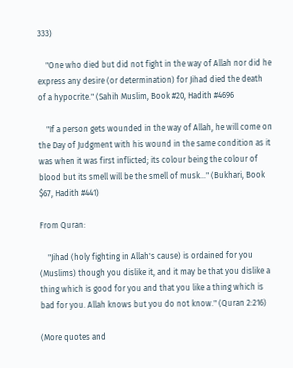333)

    "One who died but did not fight in the way of Allah nor did he express any desire (or determination) for Jihad died the death of a hypocrite." (Sahih Muslim, Book #20, Hadith #4696

    "If a person gets wounded in the way of Allah, he will come on the Day of Judgment with his wound in the same condition as it was when it was first inflicted; its colour being the colour of blood but its smell will be the smell of musk..." (Bukhari, Book $67, Hadith #441)

From Quran:

    "Jihad (holy fighting in Allah's cause) is ordained for you (Muslims) though you dislike it, and it may be that you dislike a thing which is good for you and that you like a thing which is bad for you. Allah knows but you do not know." (Quran 2:216)

(More quotes and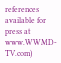references available for press at www.WWMD-TV.com)